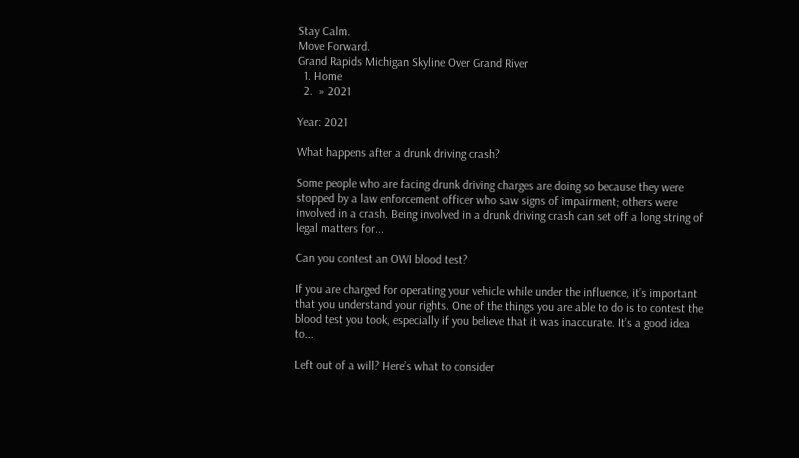Stay Calm.
Move Forward.
Grand Rapids Michigan Skyline Over Grand River
  1. Home
  2.  » 2021

Year: 2021

What happens after a drunk driving crash?

Some people who are facing drunk driving charges are doing so because they were stopped by a law enforcement officer who saw signs of impairment; others were involved in a crash. Being involved in a drunk driving crash can set off a long string of legal matters for...

Can you contest an OWI blood test?

If you are charged for operating your vehicle while under the influence, it’s important that you understand your rights. One of the things you are able to do is to contest the blood test you took, especially if you believe that it was inaccurate. It’s a good idea to...

Left out of a will? Here’s what to consider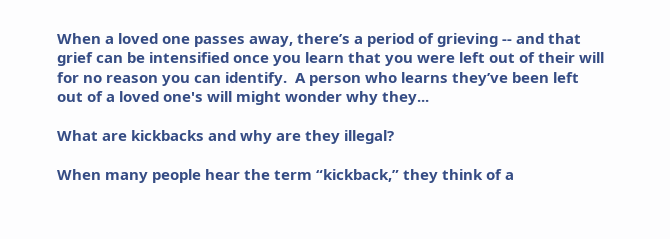When a loved one passes away, there’s a period of grieving -- and that grief can be intensified once you learn that you were left out of their will for no reason you can identify.  A person who learns they’ve been left out of a loved one's will might wonder why they...

What are kickbacks and why are they illegal?

When many people hear the term “kickback,” they think of a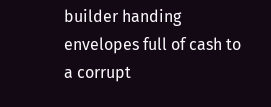builder handing envelopes full of cash to a corrupt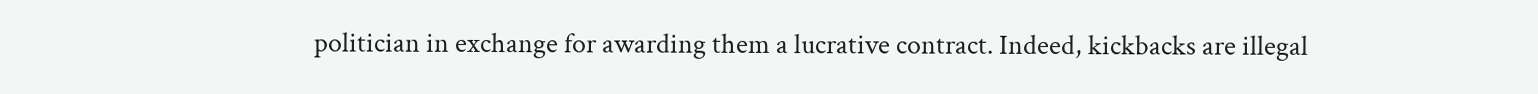politician in exchange for awarding them a lucrative contract. Indeed, kickbacks are illegal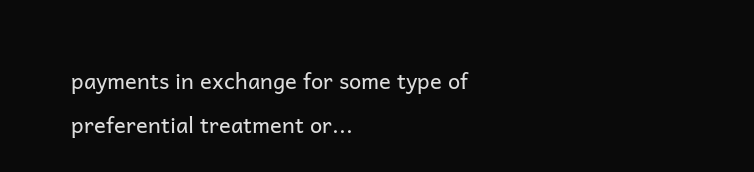payments in exchange for some type of preferential treatment or...